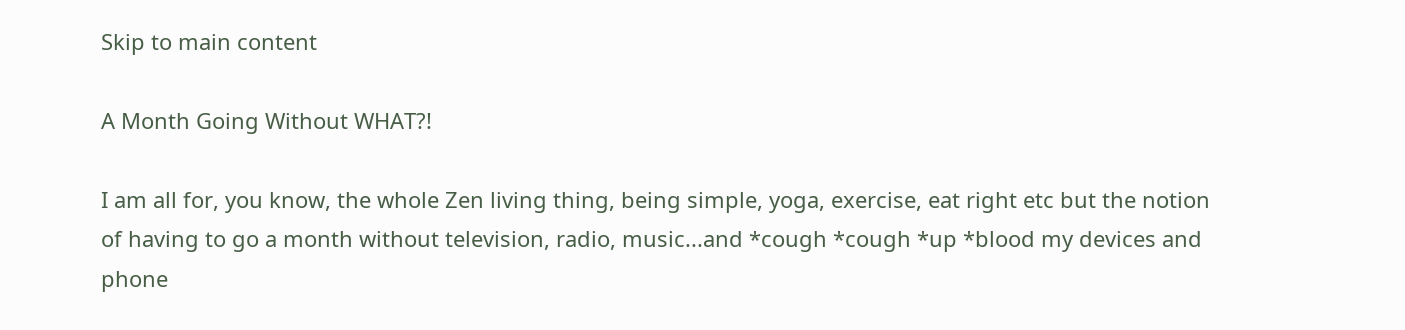Skip to main content

A Month Going Without WHAT?!

I am all for, you know, the whole Zen living thing, being simple, yoga, exercise, eat right etc but the notion of having to go a month without television, radio, music...and *cough *cough *up *blood my devices and phone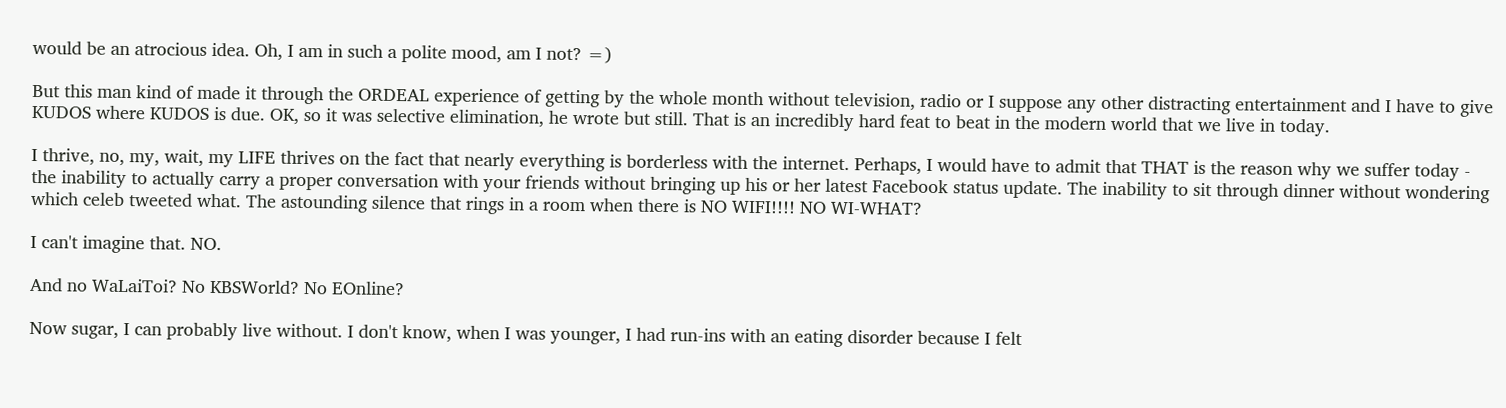would be an atrocious idea. Oh, I am in such a polite mood, am I not? =)

But this man kind of made it through the ORDEAL experience of getting by the whole month without television, radio or I suppose any other distracting entertainment and I have to give KUDOS where KUDOS is due. OK, so it was selective elimination, he wrote but still. That is an incredibly hard feat to beat in the modern world that we live in today.

I thrive, no, my, wait, my LIFE thrives on the fact that nearly everything is borderless with the internet. Perhaps, I would have to admit that THAT is the reason why we suffer today - the inability to actually carry a proper conversation with your friends without bringing up his or her latest Facebook status update. The inability to sit through dinner without wondering which celeb tweeted what. The astounding silence that rings in a room when there is NO WIFI!!!! NO WI-WHAT?

I can't imagine that. NO.

And no WaLaiToi? No KBSWorld? No EOnline?

Now sugar, I can probably live without. I don't know, when I was younger, I had run-ins with an eating disorder because I felt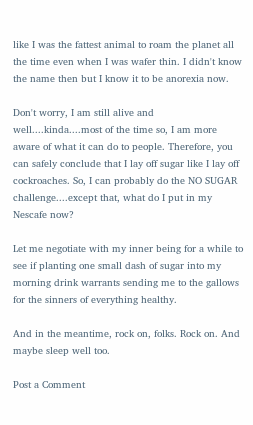like I was the fattest animal to roam the planet all the time even when I was wafer thin. I didn't know the name then but I know it to be anorexia now.

Don't worry, I am still alive and well....kinda....most of the time so, I am more aware of what it can do to people. Therefore, you can safely conclude that I lay off sugar like I lay off cockroaches. So, I can probably do the NO SUGAR challenge....except that, what do I put in my Nescafe now?

Let me negotiate with my inner being for a while to see if planting one small dash of sugar into my morning drink warrants sending me to the gallows for the sinners of everything healthy.

And in the meantime, rock on, folks. Rock on. And maybe sleep well too.

Post a Comment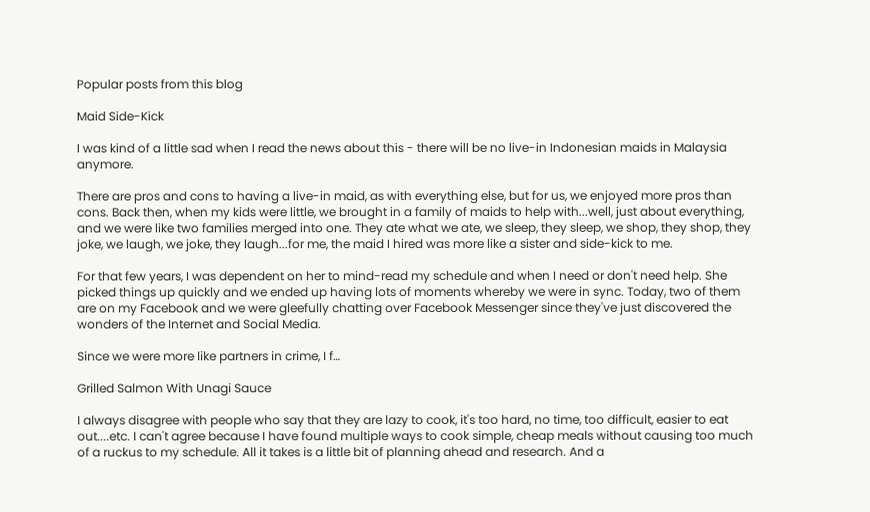Popular posts from this blog

Maid Side-Kick

I was kind of a little sad when I read the news about this - there will be no live-in Indonesian maids in Malaysia anymore.

There are pros and cons to having a live-in maid, as with everything else, but for us, we enjoyed more pros than cons. Back then, when my kids were little, we brought in a family of maids to help with...well, just about everything, and we were like two families merged into one. They ate what we ate, we sleep, they sleep, we shop, they shop, they joke, we laugh, we joke, they laugh...for me, the maid I hired was more like a sister and side-kick to me.

For that few years, I was dependent on her to mind-read my schedule and when I need or don't need help. She picked things up quickly and we ended up having lots of moments whereby we were in sync. Today, two of them are on my Facebook and we were gleefully chatting over Facebook Messenger since they've just discovered the wonders of the Internet and Social Media.

Since we were more like partners in crime, I f…

Grilled Salmon With Unagi Sauce

I always disagree with people who say that they are lazy to cook, it's too hard, no time, too difficult, easier to eat out....etc. I can't agree because I have found multiple ways to cook simple, cheap meals without causing too much of a ruckus to my schedule. All it takes is a little bit of planning ahead and research. And a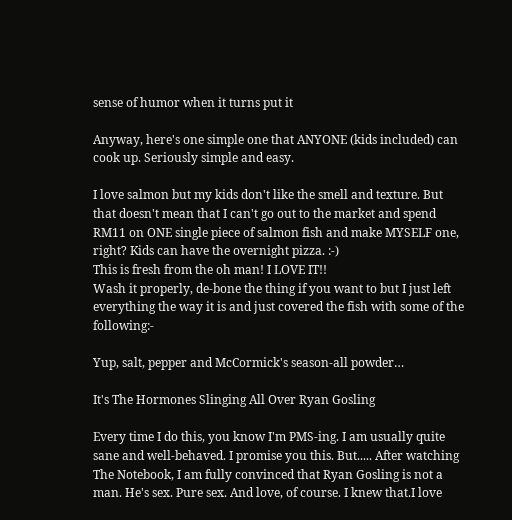sense of humor when it turns put it

Anyway, here's one simple one that ANYONE (kids included) can cook up. Seriously simple and easy.

I love salmon but my kids don't like the smell and texture. But that doesn't mean that I can't go out to the market and spend RM11 on ONE single piece of salmon fish and make MYSELF one, right? Kids can have the overnight pizza. :-)
This is fresh from the oh man! I LOVE IT!!
Wash it properly, de-bone the thing if you want to but I just left everything the way it is and just covered the fish with some of the following:-

Yup, salt, pepper and McCormick's season-all powder…

It's The Hormones Slinging All Over Ryan Gosling

Every time I do this, you know I'm PMS-ing. I am usually quite sane and well-behaved. I promise you this. But..... After watching The Notebook, I am fully convinced that Ryan Gosling is not a man. He's sex. Pure sex. And love, of course. I knew that.I love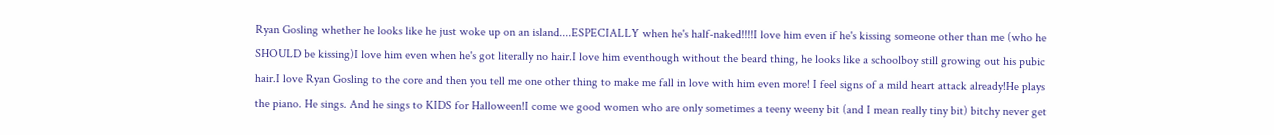Ryan Gosling whether he looks like he just woke up on an island....ESPECIALLY when he's half-naked!!!!I love him even if he's kissing someone other than me (who he SHOULD be kissing)I love him even when he's got literally no hair.I love him eventhough without the beard thing, he looks like a schoolboy still growing out his pubic hair.I love Ryan Gosling to the core and then you tell me one other thing to make me fall in love with him even more! I feel signs of a mild heart attack already!He plays the piano. He sings. And he sings to KIDS for Halloween!I come we good women who are only sometimes a teeny weeny bit (and I mean really tiny bit) bitchy never get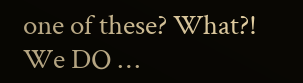one of these? What?! We DO …